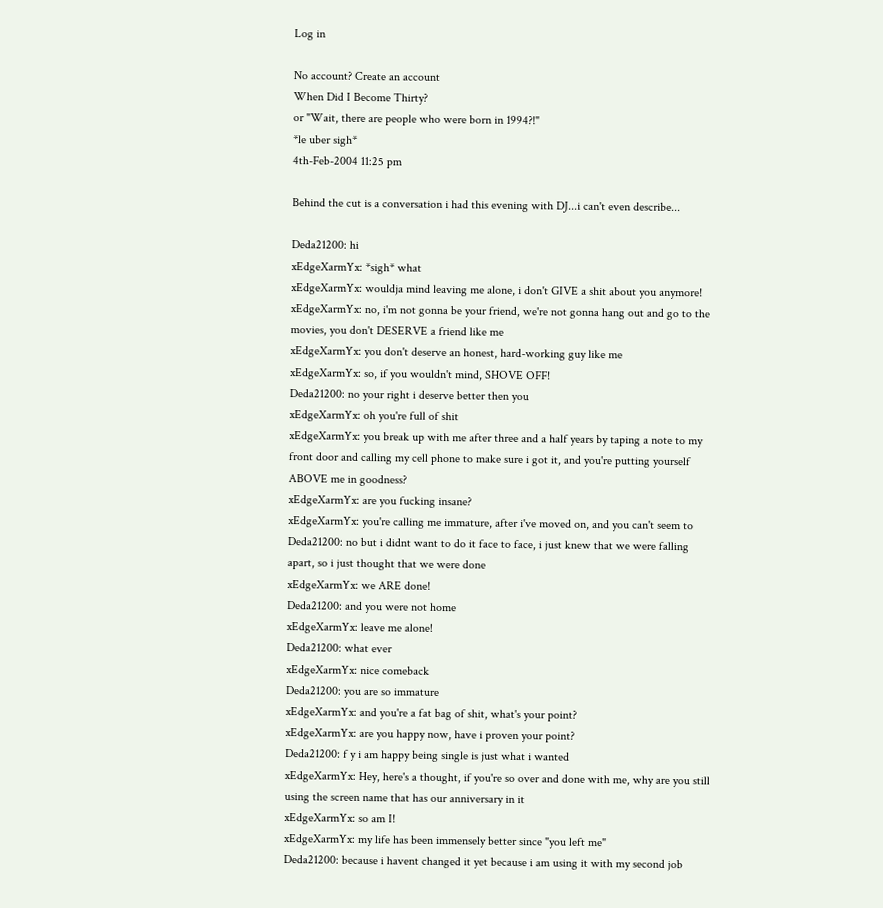Log in

No account? Create an account
When Did I Become Thirty?
or "Wait, there are people who were born in 1994?!"
*le uber sigh*
4th-Feb-2004 11:25 pm

Behind the cut is a conversation i had this evening with DJ...i can't even describe...

Deda21200: hi
xEdgeXarmYx: *sigh* what
xEdgeXarmYx: wouldja mind leaving me alone, i don't GIVE a shit about you anymore!
xEdgeXarmYx: no, i'm not gonna be your friend, we're not gonna hang out and go to the movies, you don't DESERVE a friend like me
xEdgeXarmYx: you don't deserve an honest, hard-working guy like me
xEdgeXarmYx: so, if you wouldn't mind, SHOVE OFF!
Deda21200: no your right i deserve better then you
xEdgeXarmYx: oh you're full of shit
xEdgeXarmYx: you break up with me after three and a half years by taping a note to my front door and calling my cell phone to make sure i got it, and you're putting yourself ABOVE me in goodness?
xEdgeXarmYx: are you fucking insane?
xEdgeXarmYx: you're calling me immature, after i've moved on, and you can't seem to
Deda21200: no but i didnt want to do it face to face, i just knew that we were falling apart, so i just thought that we were done
xEdgeXarmYx: we ARE done!
Deda21200: and you were not home
xEdgeXarmYx: leave me alone!
Deda21200: what ever
xEdgeXarmYx: nice comeback
Deda21200: you are so immature
xEdgeXarmYx: and you're a fat bag of shit, what's your point?
xEdgeXarmYx: are you happy now, have i proven your point?
Deda21200: f y i am happy being single is just what i wanted
xEdgeXarmYx: Hey, here's a thought, if you're so over and done with me, why are you still using the screen name that has our anniversary in it
xEdgeXarmYx: so am I!
xEdgeXarmYx: my life has been immensely better since "you left me"
Deda21200: because i havent changed it yet because i am using it with my second job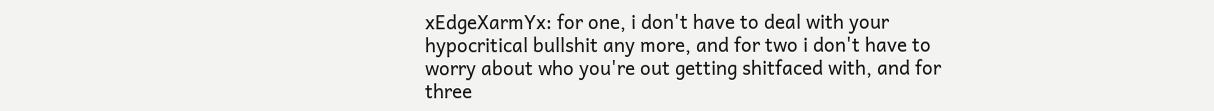xEdgeXarmYx: for one, i don't have to deal with your hypocritical bullshit any more, and for two i don't have to worry about who you're out getting shitfaced with, and for three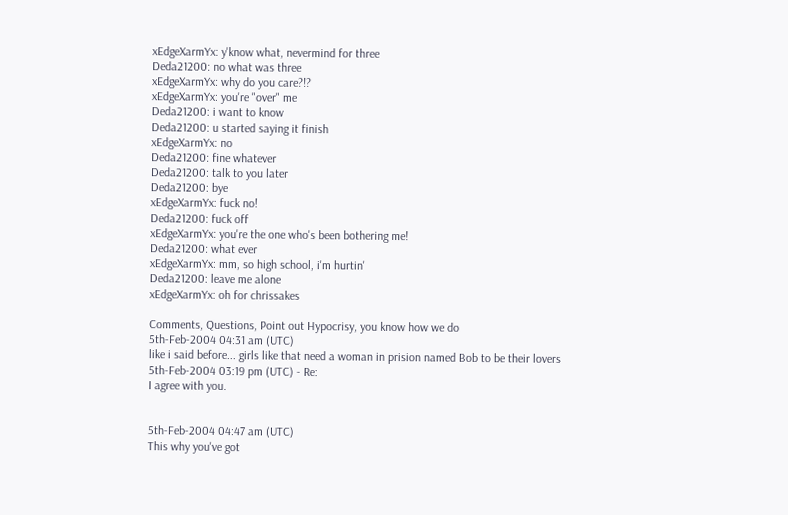xEdgeXarmYx: y'know what, nevermind for three
Deda21200: no what was three
xEdgeXarmYx: why do you care?!?
xEdgeXarmYx: you're "over" me
Deda21200: i want to know
Deda21200: u started saying it finish
xEdgeXarmYx: no
Deda21200: fine whatever
Deda21200: talk to you later
Deda21200: bye
xEdgeXarmYx: fuck no!
Deda21200: fuck off
xEdgeXarmYx: you're the one who's been bothering me!
Deda21200: what ever
xEdgeXarmYx: mm, so high school, i'm hurtin'
Deda21200: leave me alone
xEdgeXarmYx: oh for chrissakes

Comments, Questions, Point out Hypocrisy, you know how we do
5th-Feb-2004 04:31 am (UTC)
like i said before... girls like that need a woman in prision named Bob to be their lovers
5th-Feb-2004 03:19 pm (UTC) - Re:
I agree with you.


5th-Feb-2004 04:47 am (UTC)
This why you've got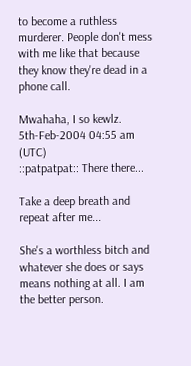to become a ruthless murderer. People don't mess with me like that because they know they're dead in a phone call.

Mwahaha, I so kewlz.
5th-Feb-2004 04:55 am (UTC)
::patpatpat:: There there...

Take a deep breath and repeat after me...

She's a worthless bitch and whatever she does or says means nothing at all. I am the better person.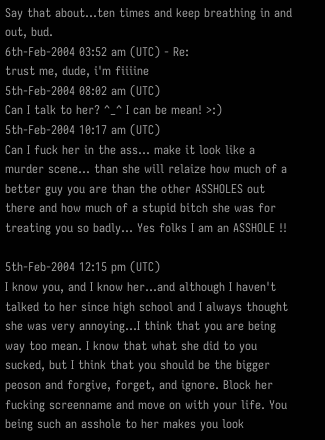Say that about...ten times and keep breathing in and out, bud.
6th-Feb-2004 03:52 am (UTC) - Re:
trust me, dude, i'm fiiiine
5th-Feb-2004 08:02 am (UTC)
Can I talk to her? ^_^ I can be mean! >:)
5th-Feb-2004 10:17 am (UTC)
Can I fuck her in the ass... make it look like a murder scene... than she will relaize how much of a better guy you are than the other ASSHOLES out there and how much of a stupid bitch she was for treating you so badly... Yes folks I am an ASSHOLE !!

5th-Feb-2004 12:15 pm (UTC)
I know you, and I know her...and although I haven't talked to her since high school and I always thought she was very annoying...I think that you are being way too mean. I know that what she did to you sucked, but I think that you should be the bigger peoson and forgive, forget, and ignore. Block her fucking screenname and move on with your life. You being such an asshole to her makes you look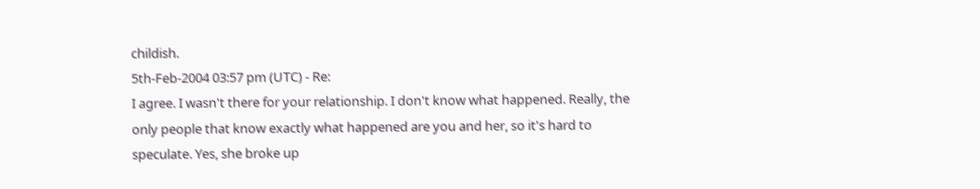childish.
5th-Feb-2004 03:57 pm (UTC) - Re:
I agree. I wasn't there for your relationship. I don't know what happened. Really, the only people that know exactly what happened are you and her, so it's hard to speculate. Yes, she broke up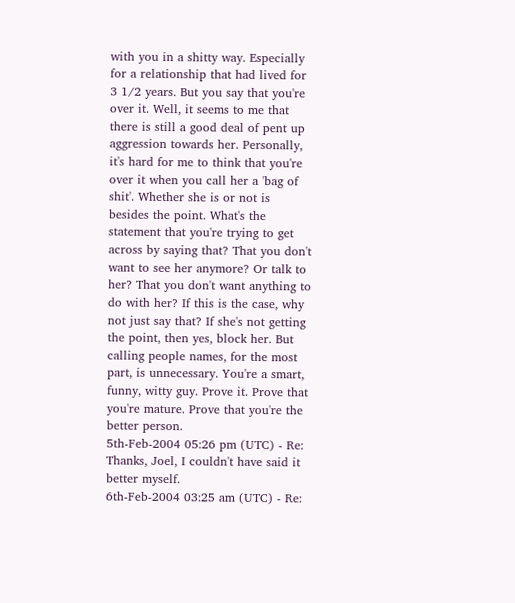with you in a shitty way. Especially for a relationship that had lived for 3 1/2 years. But you say that you're over it. Well, it seems to me that there is still a good deal of pent up aggression towards her. Personally, it's hard for me to think that you're over it when you call her a 'bag of shit'. Whether she is or not is besides the point. What's the statement that you're trying to get across by saying that? That you don't want to see her anymore? Or talk to her? That you don't want anything to do with her? If this is the case, why not just say that? If she's not getting the point, then yes, block her. But calling people names, for the most part, is unnecessary. You're a smart, funny, witty guy. Prove it. Prove that you're mature. Prove that you're the better person.
5th-Feb-2004 05:26 pm (UTC) - Re:
Thanks, Joel, I couldn't have said it better myself.
6th-Feb-2004 03:25 am (UTC) - Re: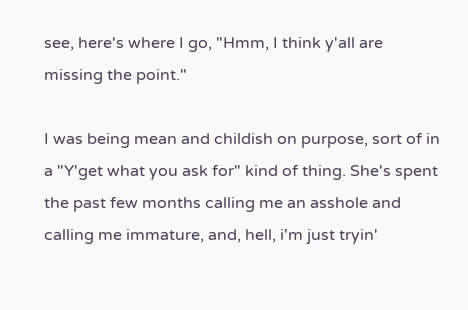see, here's where I go, "Hmm, I think y'all are missing the point."

I was being mean and childish on purpose, sort of in a "Y'get what you ask for" kind of thing. She's spent the past few months calling me an asshole and calling me immature, and, hell, i'm just tryin'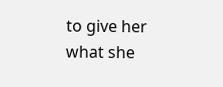to give her what she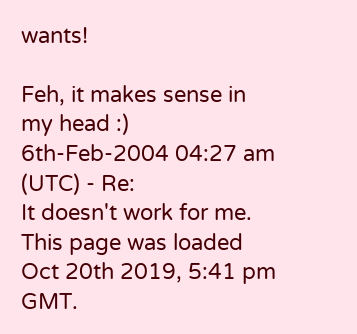wants!

Feh, it makes sense in my head :)
6th-Feb-2004 04:27 am (UTC) - Re:
It doesn't work for me.
This page was loaded Oct 20th 2019, 5:41 pm GMT.